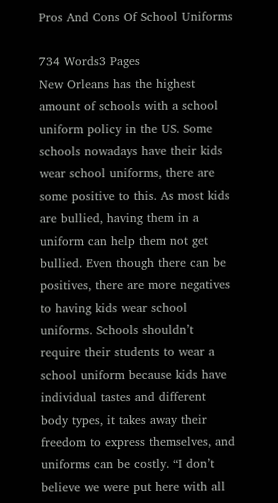Pros And Cons Of School Uniforms

734 Words3 Pages
New Orleans has the highest amount of schools with a school uniform policy in the US. Some schools nowadays have their kids wear school uniforms, there are some positive to this. As most kids are bullied, having them in a uniform can help them not get bullied. Even though there can be positives, there are more negatives to having kids wear school uniforms. Schools shouldn’t require their students to wear a school uniform because kids have individual tastes and different body types, it takes away their freedom to express themselves, and uniforms can be costly. “I don’t believe we were put here with all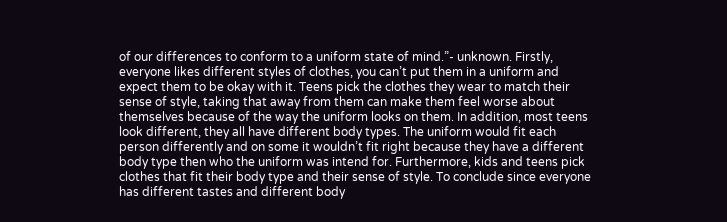of our differences to conform to a uniform state of mind.”- unknown. Firstly, everyone likes different styles of clothes, you can’t put them in a uniform and expect them to be okay with it. Teens pick the clothes they wear to match their sense of style, taking that away from them can make them feel worse about themselves because of the way the uniform looks on them. In addition, most teens look different, they all have different body types. The uniform would fit each person differently and on some it wouldn’t fit right because they have a different body type then who the uniform was intend for. Furthermore, kids and teens pick clothes that fit their body type and their sense of style. To conclude since everyone has different tastes and different body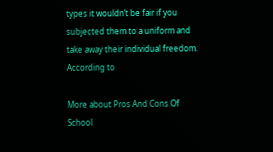types it wouldn’t be fair if you subjected them to a uniform and take away their individual freedom. According to

More about Pros And Cons Of School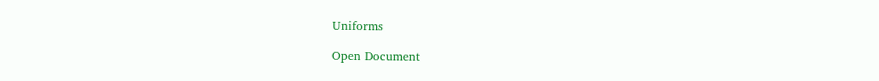Uniforms

Open Document